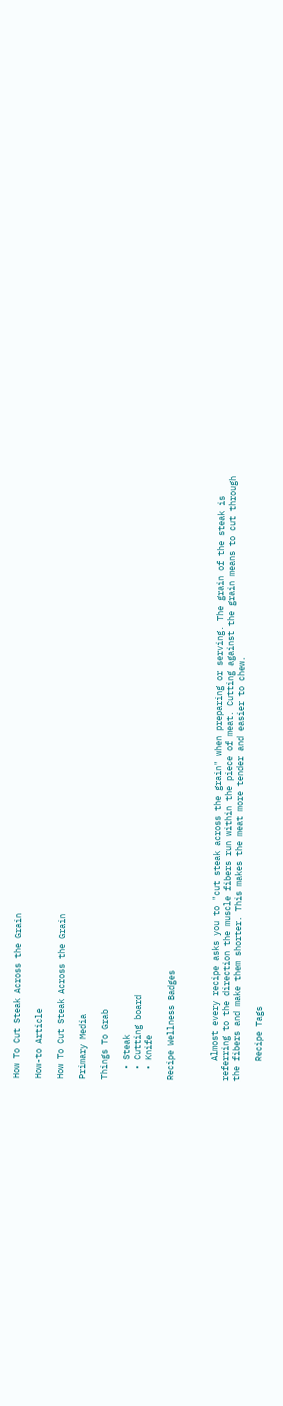How To Cut Steak Across the Grain

How-to Article

How To Cut Steak Across the Grain

Primary Media

Things To Grab

  • Steak
  • Cutting board
  • Knife

Recipe Wellness Badges



    Almost every recipe asks you to "cut steak across the grain" when preparing or serving. The grain of the steak is referring to the direction the muscle fibers run within the piece of meat. Cutting against the grain means to cut through the fibers and make them shorter. This makes the meat more tender and easier to chew.

    Recipe Tags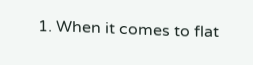1. When it comes to flat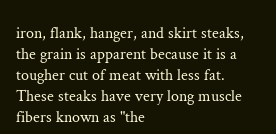iron, flank, hanger, and skirt steaks, the grain is apparent because it is a tougher cut of meat with less fat. These steaks have very long muscle fibers known as "the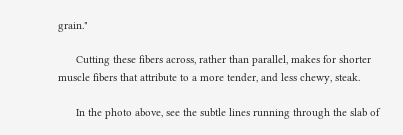grain."

      Cutting these fibers across, rather than parallel, makes for shorter muscle fibers that attribute to a more tender, and less chewy, steak.

      In the photo above, see the subtle lines running through the slab of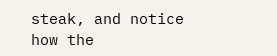steak, and notice how the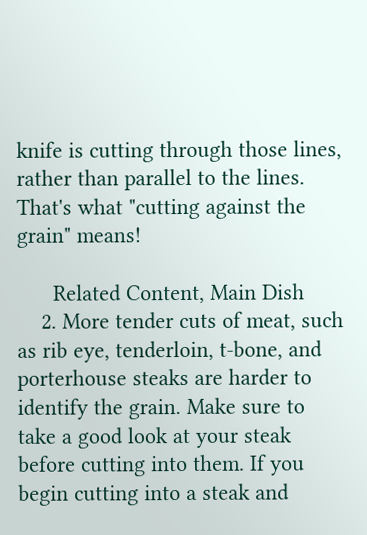knife is cutting through those lines, rather than parallel to the lines. That's what "cutting against the grain" means!

      Related Content, Main Dish
    2. More tender cuts of meat, such as rib eye, tenderloin, t-bone, and porterhouse steaks are harder to identify the grain. Make sure to take a good look at your steak before cutting into them. If you begin cutting into a steak and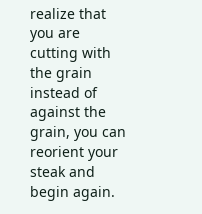realize that you are cutting with the grain instead of against the grain, you can reorient your steak and begin again.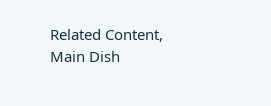Related Content, Main Dish